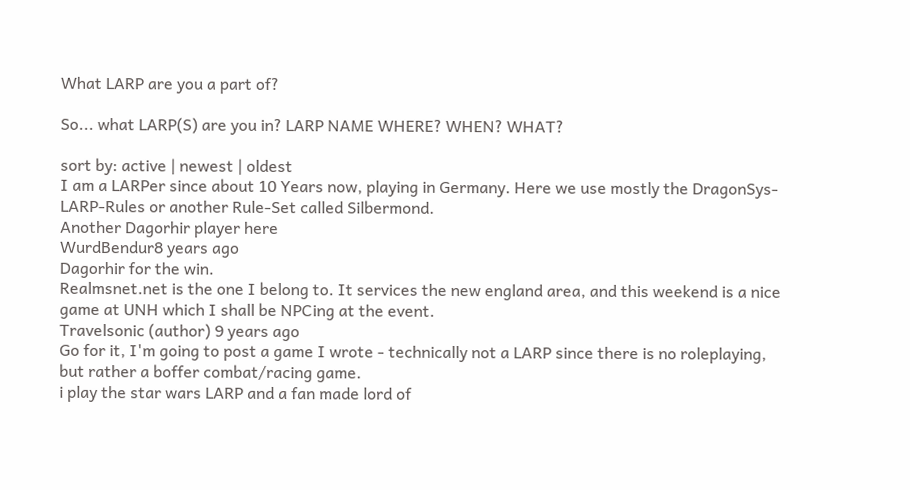What LARP are you a part of?

So... what LARP(S) are you in? LARP NAME WHERE? WHEN? WHAT?

sort by: active | newest | oldest
I am a LARPer since about 10 Years now, playing in Germany. Here we use mostly the DragonSys-LARP-Rules or another Rule-Set called Silbermond.
Another Dagorhir player here
WurdBendur8 years ago
Dagorhir for the win.
Realmsnet.net is the one I belong to. It services the new england area, and this weekend is a nice game at UNH which I shall be NPCing at the event.
Travelsonic (author) 9 years ago
Go for it, I'm going to post a game I wrote - technically not a LARP since there is no roleplaying, but rather a boffer combat/racing game.
i play the star wars LARP and a fan made lord of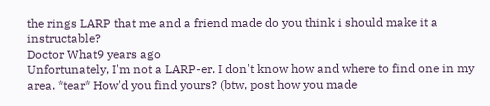the rings LARP that me and a friend made do you think i should make it a instructable?
Doctor What9 years ago
Unfortunately, I'm not a LARP-er. I don't know how and where to find one in my area. *tear* How'd you find yours? (btw, post how you made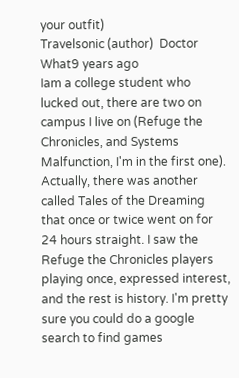your outfit)
Travelsonic (author)  Doctor What9 years ago
Iam a college student who lucked out, there are two on campus I live on (Refuge the Chronicles, and Systems Malfunction, I'm in the first one). Actually, there was another called Tales of the Dreaming that once or twice went on for 24 hours straight. I saw the Refuge the Chronicles players playing once, expressed interest, and the rest is history. I'm pretty sure you could do a google search to find games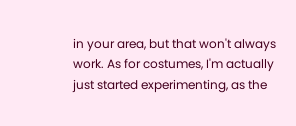in your area, but that won't always work. As for costumes, I'm actually just started experimenting, as the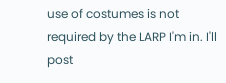use of costumes is not required by the LARP I'm in. I'll post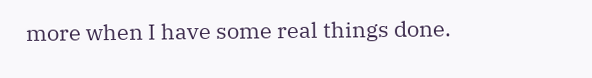more when I have some real things done.